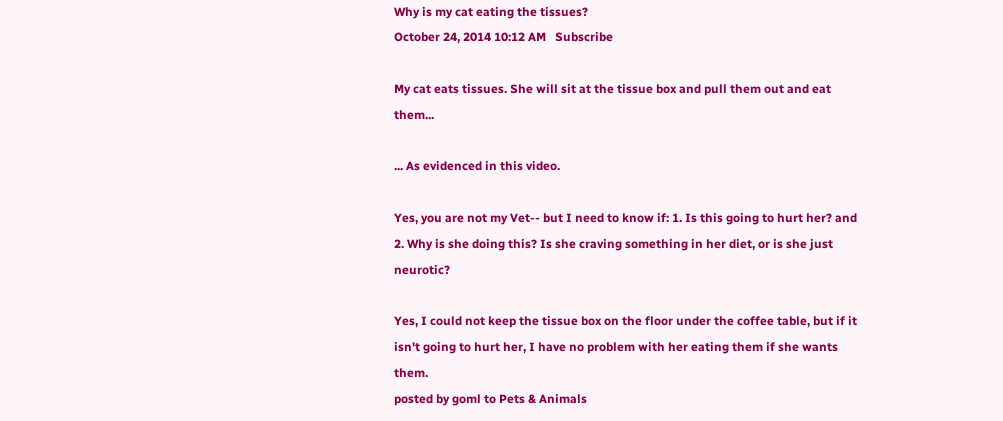Why is my cat eating the tissues?
October 24, 2014 10:12 AM   Subscribe

My cat eats tissues. She will sit at the tissue box and pull them out and eat them...

... As evidenced in this video.

Yes, you are not my Vet-- but I need to know if: 1. Is this going to hurt her? and 2. Why is she doing this? Is she craving something in her diet, or is she just neurotic?

Yes, I could not keep the tissue box on the floor under the coffee table, but if it isn't going to hurt her, I have no problem with her eating them if she wants them.
posted by goml to Pets & Animals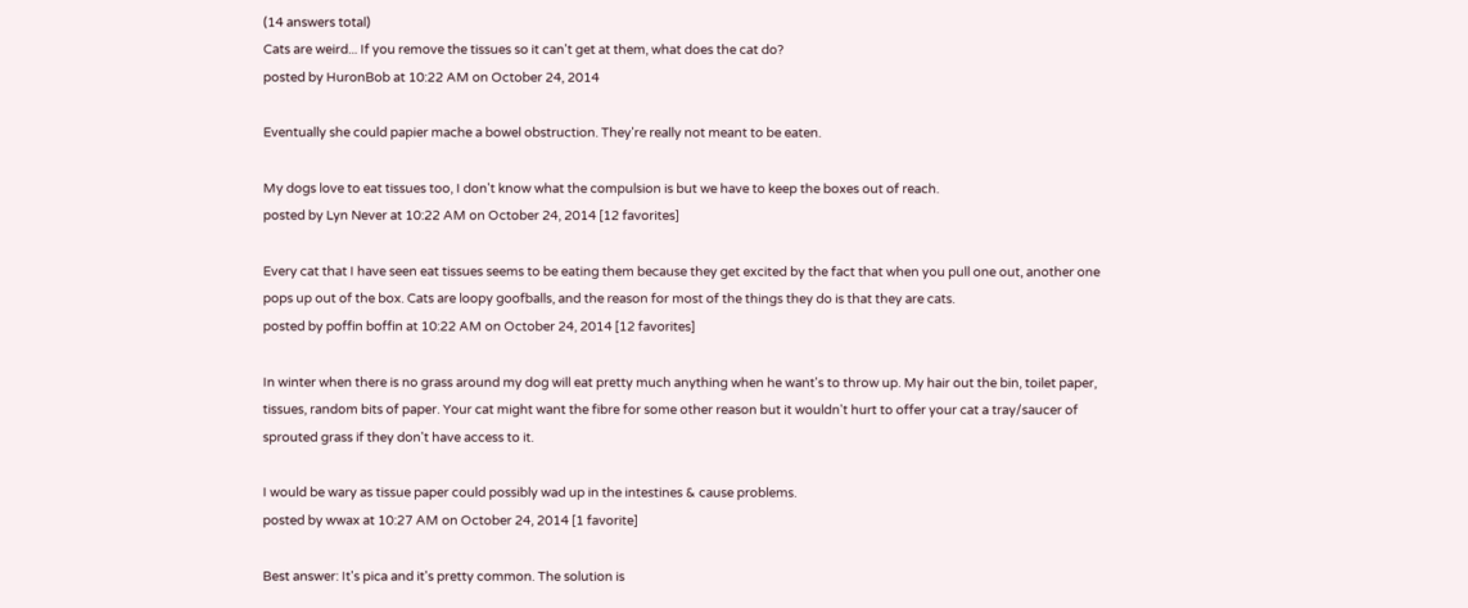(14 answers total)
Cats are weird... If you remove the tissues so it can't get at them, what does the cat do?
posted by HuronBob at 10:22 AM on October 24, 2014

Eventually she could papier mache a bowel obstruction. They're really not meant to be eaten.

My dogs love to eat tissues too, I don't know what the compulsion is but we have to keep the boxes out of reach.
posted by Lyn Never at 10:22 AM on October 24, 2014 [12 favorites]

Every cat that I have seen eat tissues seems to be eating them because they get excited by the fact that when you pull one out, another one pops up out of the box. Cats are loopy goofballs, and the reason for most of the things they do is that they are cats.
posted by poffin boffin at 10:22 AM on October 24, 2014 [12 favorites]

In winter when there is no grass around my dog will eat pretty much anything when he want's to throw up. My hair out the bin, toilet paper, tissues, random bits of paper. Your cat might want the fibre for some other reason but it wouldn't hurt to offer your cat a tray/saucer of sprouted grass if they don't have access to it.

I would be wary as tissue paper could possibly wad up in the intestines & cause problems.
posted by wwax at 10:27 AM on October 24, 2014 [1 favorite]

Best answer: It's pica and it's pretty common. The solution is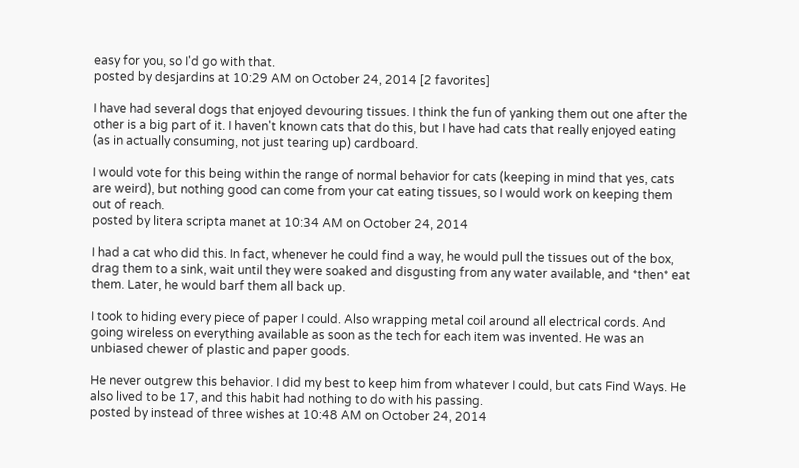easy for you, so I'd go with that.
posted by desjardins at 10:29 AM on October 24, 2014 [2 favorites]

I have had several dogs that enjoyed devouring tissues. I think the fun of yanking them out one after the other is a big part of it. I haven't known cats that do this, but I have had cats that really enjoyed eating (as in actually consuming, not just tearing up) cardboard.

I would vote for this being within the range of normal behavior for cats (keeping in mind that yes, cats are weird), but nothing good can come from your cat eating tissues, so I would work on keeping them out of reach.
posted by litera scripta manet at 10:34 AM on October 24, 2014

I had a cat who did this. In fact, whenever he could find a way, he would pull the tissues out of the box, drag them to a sink, wait until they were soaked and disgusting from any water available, and *then* eat them. Later, he would barf them all back up.

I took to hiding every piece of paper I could. Also wrapping metal coil around all electrical cords. And going wireless on everything available as soon as the tech for each item was invented. He was an unbiased chewer of plastic and paper goods.

He never outgrew this behavior. I did my best to keep him from whatever I could, but cats Find Ways. He also lived to be 17, and this habit had nothing to do with his passing.
posted by instead of three wishes at 10:48 AM on October 24, 2014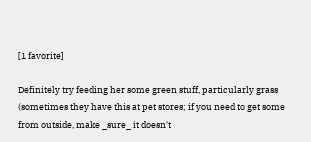[1 favorite]

Definitely try feeding her some green stuff, particularly grass (sometimes they have this at pet stores; if you need to get some from outside, make _sure_ it doesn't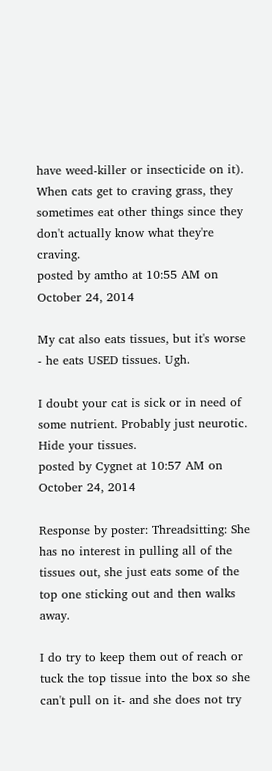have weed-killer or insecticide on it). When cats get to craving grass, they sometimes eat other things since they don't actually know what they're craving.
posted by amtho at 10:55 AM on October 24, 2014

My cat also eats tissues, but it's worse - he eats USED tissues. Ugh.

I doubt your cat is sick or in need of some nutrient. Probably just neurotic. Hide your tissues.
posted by Cygnet at 10:57 AM on October 24, 2014

Response by poster: Threadsitting: She has no interest in pulling all of the tissues out, she just eats some of the top one sticking out and then walks away.

I do try to keep them out of reach or tuck the top tissue into the box so she can't pull on it- and she does not try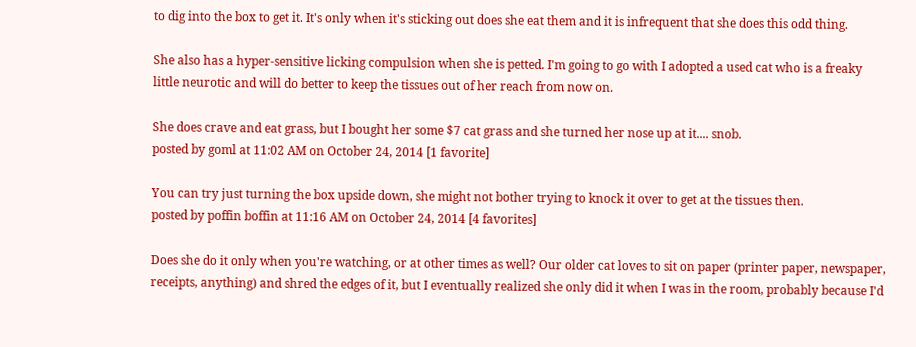to dig into the box to get it. It's only when it's sticking out does she eat them and it is infrequent that she does this odd thing.

She also has a hyper-sensitive licking compulsion when she is petted. I'm going to go with I adopted a used cat who is a freaky little neurotic and will do better to keep the tissues out of her reach from now on.

She does crave and eat grass, but I bought her some $7 cat grass and she turned her nose up at it.... snob.
posted by goml at 11:02 AM on October 24, 2014 [1 favorite]

You can try just turning the box upside down, she might not bother trying to knock it over to get at the tissues then.
posted by poffin boffin at 11:16 AM on October 24, 2014 [4 favorites]

Does she do it only when you're watching, or at other times as well? Our older cat loves to sit on paper (printer paper, newspaper, receipts, anything) and shred the edges of it, but I eventually realized she only did it when I was in the room, probably because I'd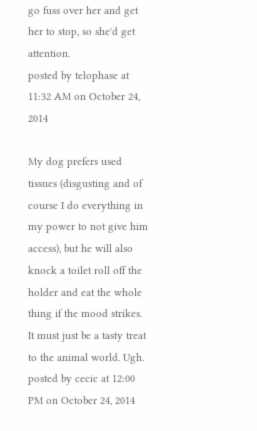go fuss over her and get her to stop, so she'd get attention.
posted by telophase at 11:32 AM on October 24, 2014

My dog prefers used tissues (disgusting and of course I do everything in my power to not give him access), but he will also knock a toilet roll off the holder and eat the whole thing if the mood strikes. It must just be a tasty treat to the animal world. Ugh.
posted by cecic at 12:00 PM on October 24, 2014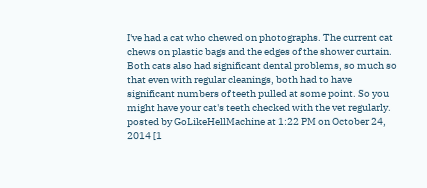I've had a cat who chewed on photographs. The current cat chews on plastic bags and the edges of the shower curtain. Both cats also had significant dental problems, so much so that even with regular cleanings, both had to have significant numbers of teeth pulled at some point. So you might have your cat's teeth checked with the vet regularly.
posted by GoLikeHellMachine at 1:22 PM on October 24, 2014 [1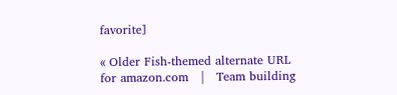favorite]

« Older Fish-themed alternate URL for amazon.com   |   Team building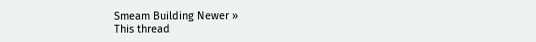Smeam Building Newer »
This thread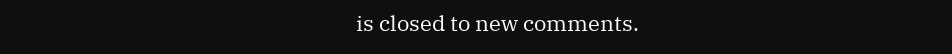is closed to new comments.